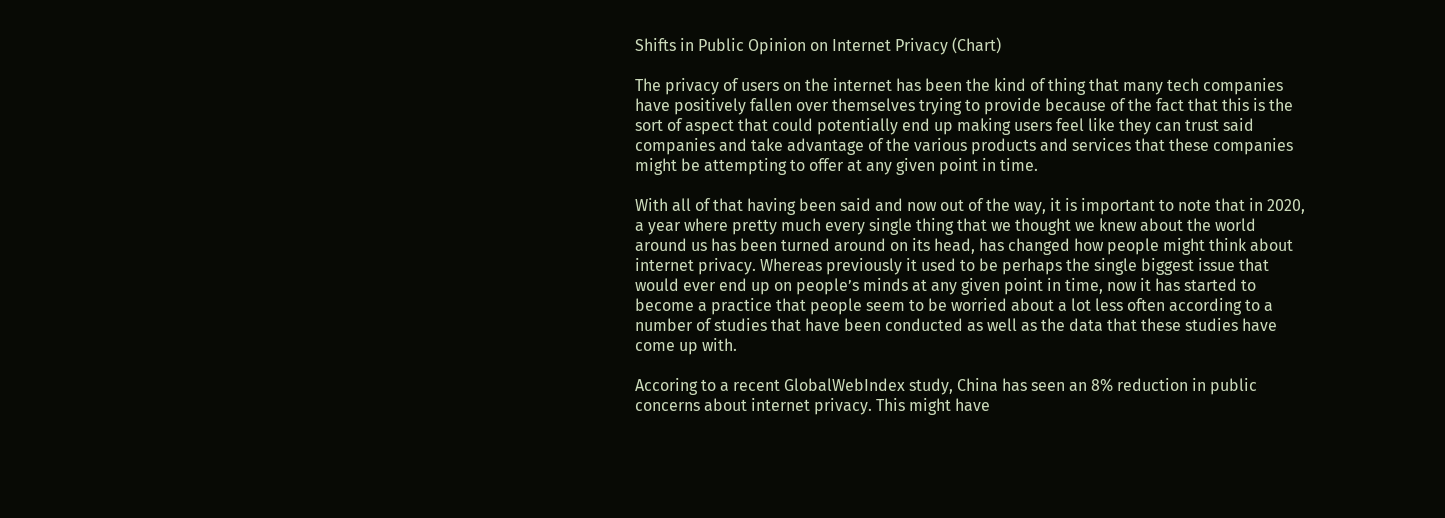Shifts in Public Opinion on Internet Privacy (Chart)

The privacy of users on the internet has been the kind of thing that many tech companies have positively fallen over themselves trying to provide because of the fact that this is the sort of aspect that could potentially end up making users feel like they can trust said companies and take advantage of the various products and services that these companies might be attempting to offer at any given point in time.

With all of that having been said and now out of the way, it is important to note that in 2020, a year where pretty much every single thing that we thought we knew about the world around us has been turned around on its head, has changed how people might think about internet privacy. Whereas previously it used to be perhaps the single biggest issue that would ever end up on people’s minds at any given point in time, now it has started to become a practice that people seem to be worried about a lot less often according to a number of studies that have been conducted as well as the data that these studies have come up with.

Accoring to a recent GlobalWebIndex study, China has seen an 8% reduction in public concerns about internet privacy. This might have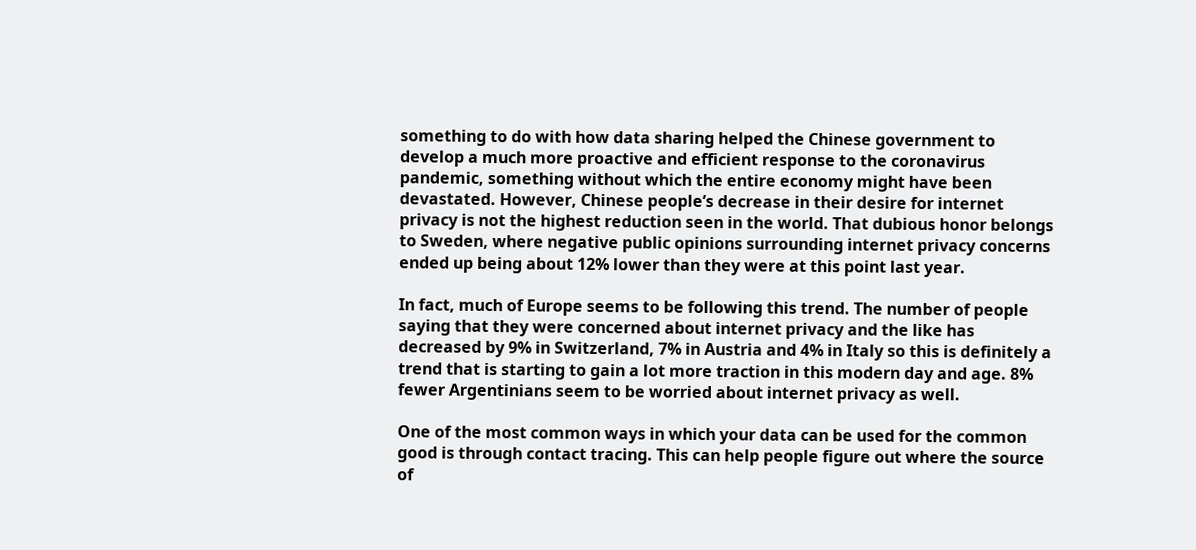something to do with how data sharing helped the Chinese government to develop a much more proactive and efficient response to the coronavirus pandemic, something without which the entire economy might have been devastated. However, Chinese people’s decrease in their desire for internet privacy is not the highest reduction seen in the world. That dubious honor belongs to Sweden, where negative public opinions surrounding internet privacy concerns ended up being about 12% lower than they were at this point last year.

In fact, much of Europe seems to be following this trend. The number of people saying that they were concerned about internet privacy and the like has decreased by 9% in Switzerland, 7% in Austria and 4% in Italy so this is definitely a trend that is starting to gain a lot more traction in this modern day and age. 8% fewer Argentinians seem to be worried about internet privacy as well.

One of the most common ways in which your data can be used for the common good is through contact tracing. This can help people figure out where the source of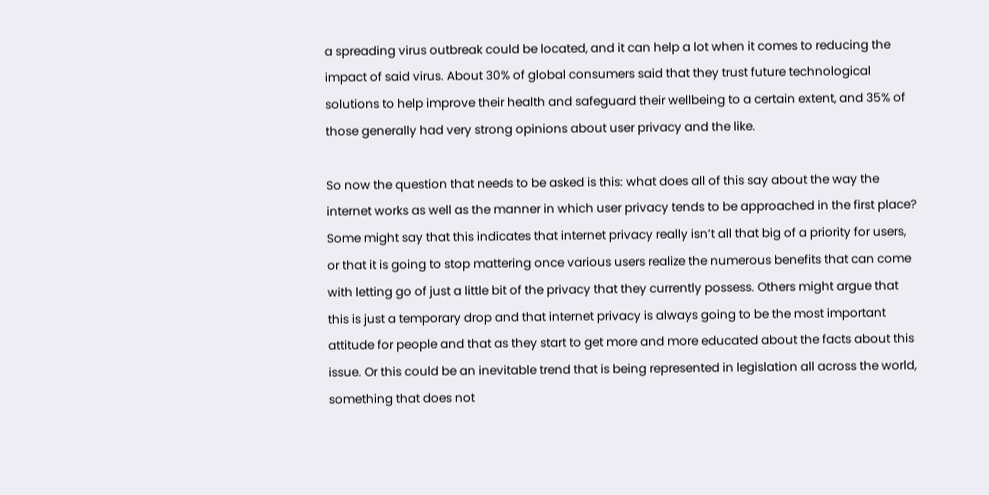a spreading virus outbreak could be located, and it can help a lot when it comes to reducing the impact of said virus. About 30% of global consumers said that they trust future technological solutions to help improve their health and safeguard their wellbeing to a certain extent, and 35% of those generally had very strong opinions about user privacy and the like.

So now the question that needs to be asked is this: what does all of this say about the way the internet works as well as the manner in which user privacy tends to be approached in the first place? Some might say that this indicates that internet privacy really isn’t all that big of a priority for users, or that it is going to stop mattering once various users realize the numerous benefits that can come with letting go of just a little bit of the privacy that they currently possess. Others might argue that this is just a temporary drop and that internet privacy is always going to be the most important attitude for people and that as they start to get more and more educated about the facts about this issue. Or this could be an inevitable trend that is being represented in legislation all across the world, something that does not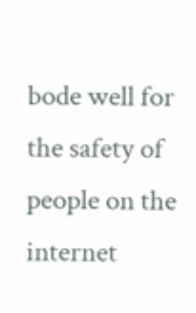bode well for the safety of people on the internet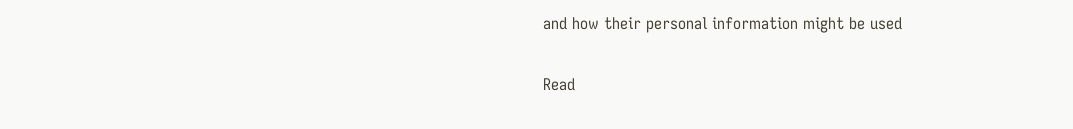and how their personal information might be used

Read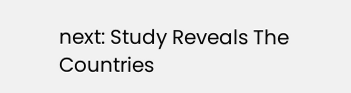next: Study Reveals The Countries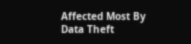Affected Most By Data Theft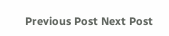Previous Post Next Post